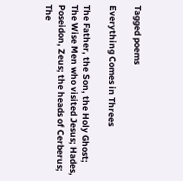Tagged poems

Everything Comes in Threes

The Father, the Son, the Holy Ghost; The Wise Men who visited Jesus; Hades, Poseidon, Zeus; the heads of Cerberus; The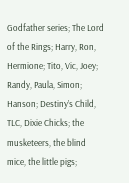Godfather series; The Lord of the Rings; Harry, Ron, Hermione; Tito, Vic, Joey; Randy, Paula, Simon; Hanson; Destiny’s Child, TLC, Dixie Chicks; the musketeers, the blind mice, the little pigs;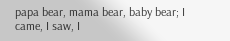papa bear, mama bear, baby bear; I came, I saw, I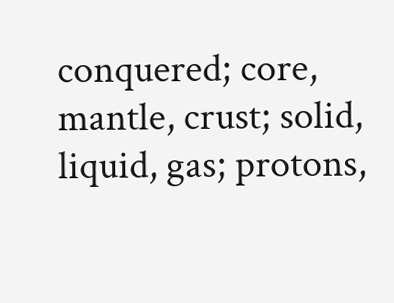conquered; core, mantle, crust; solid, liquid, gas; protons,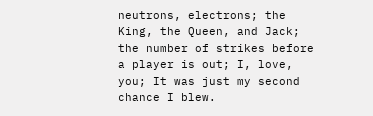neutrons, electrons; the King, the Queen, and Jack; the number of strikes before a player is out; I, love, you; It was just my second chance I blew.